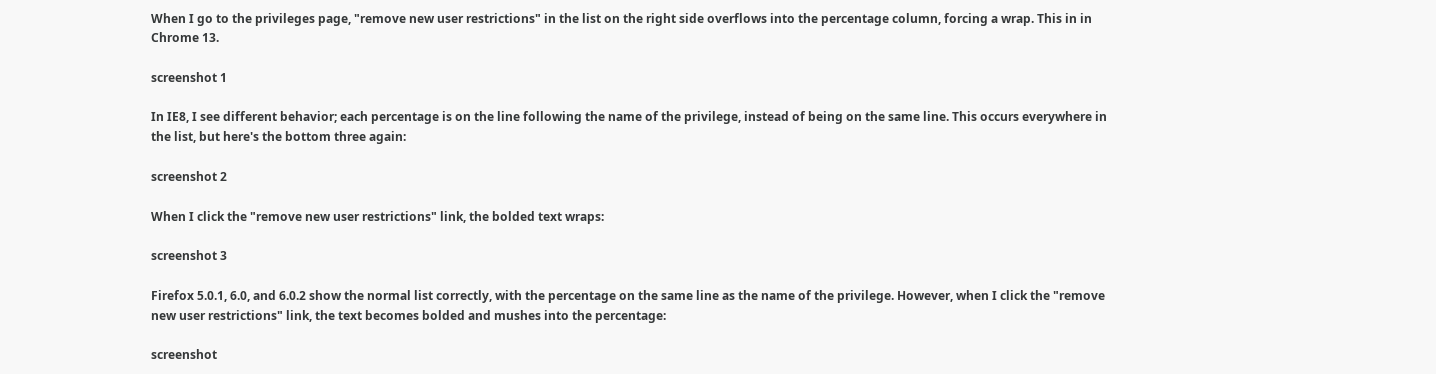When I go to the privileges page, "remove new user restrictions" in the list on the right side overflows into the percentage column, forcing a wrap. This in in Chrome 13.

screenshot 1

In IE8, I see different behavior; each percentage is on the line following the name of the privilege, instead of being on the same line. This occurs everywhere in the list, but here's the bottom three again:

screenshot 2

When I click the "remove new user restrictions" link, the bolded text wraps:

screenshot 3

Firefox 5.0.1, 6.0, and 6.0.2 show the normal list correctly, with the percentage on the same line as the name of the privilege. However, when I click the "remove new user restrictions" link, the text becomes bolded and mushes into the percentage:

screenshot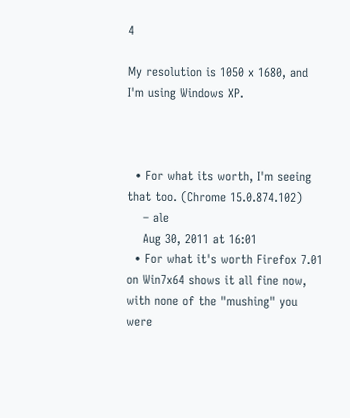4

My resolution is 1050 x 1680, and I'm using Windows XP.



  • For what its worth, I'm seeing that too. (Chrome 15.0.874.102)
    – ale
    Aug 30, 2011 at 16:01
  • For what it's worth Firefox 7.01 on Win7x64 shows it all fine now, with none of the "mushing" you were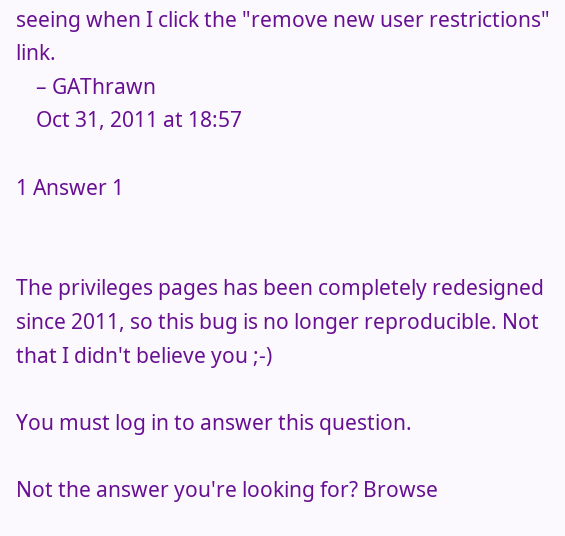seeing when I click the "remove new user restrictions" link.
    – GAThrawn
    Oct 31, 2011 at 18:57

1 Answer 1


The privileges pages has been completely redesigned since 2011, so this bug is no longer reproducible. Not that I didn't believe you ;-)

You must log in to answer this question.

Not the answer you're looking for? Browse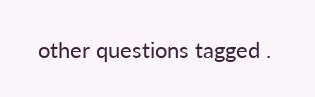other questions tagged .